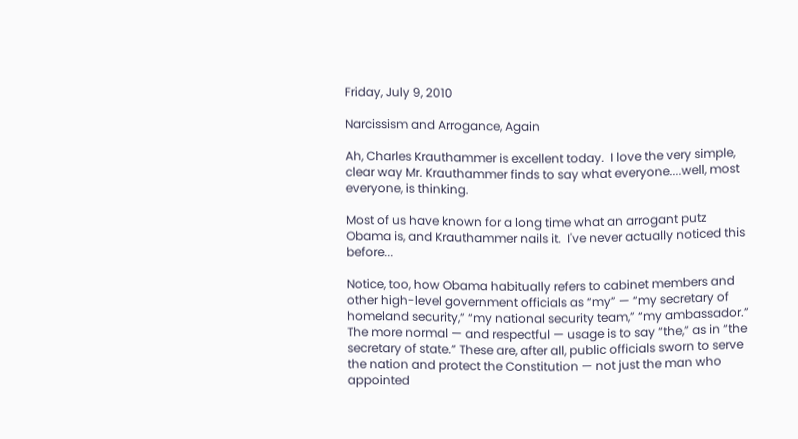Friday, July 9, 2010

Narcissism and Arrogance, Again

Ah, Charles Krauthammer is excellent today.  I love the very simple, clear way Mr. Krauthammer finds to say what everyone....well, most everyone, is thinking.

Most of us have known for a long time what an arrogant putz Obama is, and Krauthammer nails it.  I've never actually noticed this before...

Notice, too, how Obama habitually refers to cabinet members and other high-level government officials as “my” — “my secretary of homeland security,” “my national security team,” “my ambassador.” The more normal — and respectful — usage is to say “the,” as in “the secretary of state.” These are, after all, public officials sworn to serve the nation and protect the Constitution — not just the man who appointed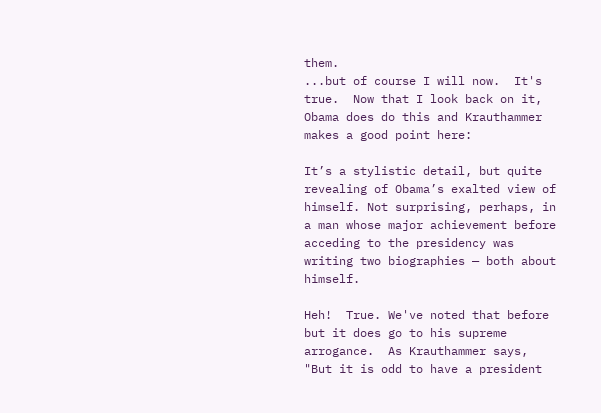them.
...but of course I will now.  It's true.  Now that I look back on it, Obama does do this and Krauthammer makes a good point here:

It’s a stylistic detail, but quite revealing of Obama’s exalted view of himself. Not surprising, perhaps, in a man whose major achievement before acceding to the presidency was writing two biographies — both about himself.

Heh!  True. We've noted that before but it does go to his supreme arrogance.  As Krauthammer says, "But it is odd to have a president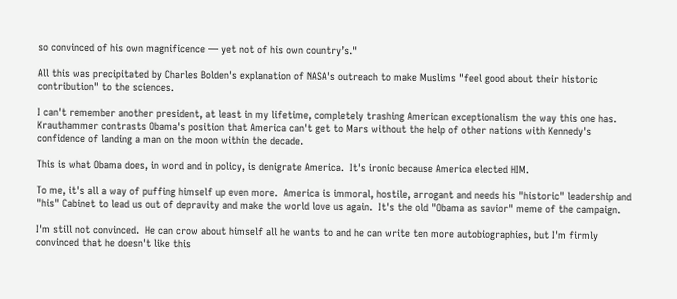so convinced of his own magnificence — yet not of his own country’s."

All this was precipitated by Charles Bolden's explanation of NASA's outreach to make Muslims "feel good about their historic contribution" to the sciences.

I can't remember another president, at least in my lifetime, completely trashing American exceptionalism the way this one has.  Krauthammer contrasts Obama's position that America can't get to Mars without the help of other nations with Kennedy's confidence of landing a man on the moon within the decade.

This is what Obama does, in word and in policy, is denigrate America.  It's ironic because America elected HIM.

To me, it's all a way of puffing himself up even more.  America is immoral, hostile, arrogant and needs his "historic" leadership and "his" Cabinet to lead us out of depravity and make the world love us again.  It's the old "Obama as savior" meme of the campaign.

I'm still not convinced.  He can crow about himself all he wants to and he can write ten more autobiographies, but I'm firmly convinced that he doesn't like this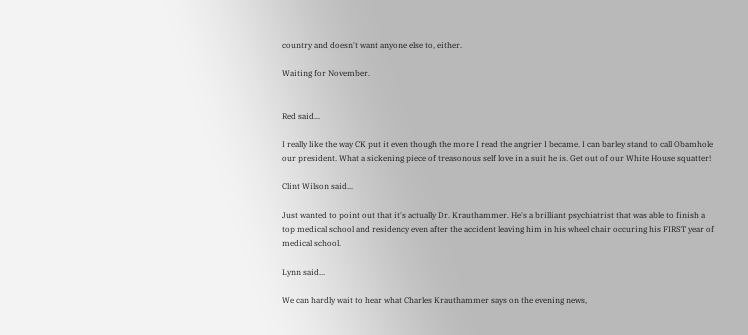country and doesn't want anyone else to, either.

Waiting for November.


Red said...

I really like the way CK put it even though the more I read the angrier I became. I can barley stand to call Obamhole our president. What a sickening piece of treasonous self love in a suit he is. Get out of our White House squatter!

Clint Wilson said...

Just wanted to point out that it's actually Dr. Krauthammer. He's a brilliant psychiatrist that was able to finish a top medical school and residency even after the accident leaving him in his wheel chair occuring his FIRST year of medical school.

Lynn said...

We can hardly wait to hear what Charles Krauthammer says on the evening news,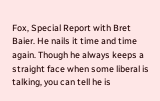Fox, Special Report with Bret Baier. He nails it time and time again. Though he always keeps a straight face when some liberal is talking, you can tell he is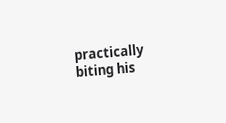practically biting his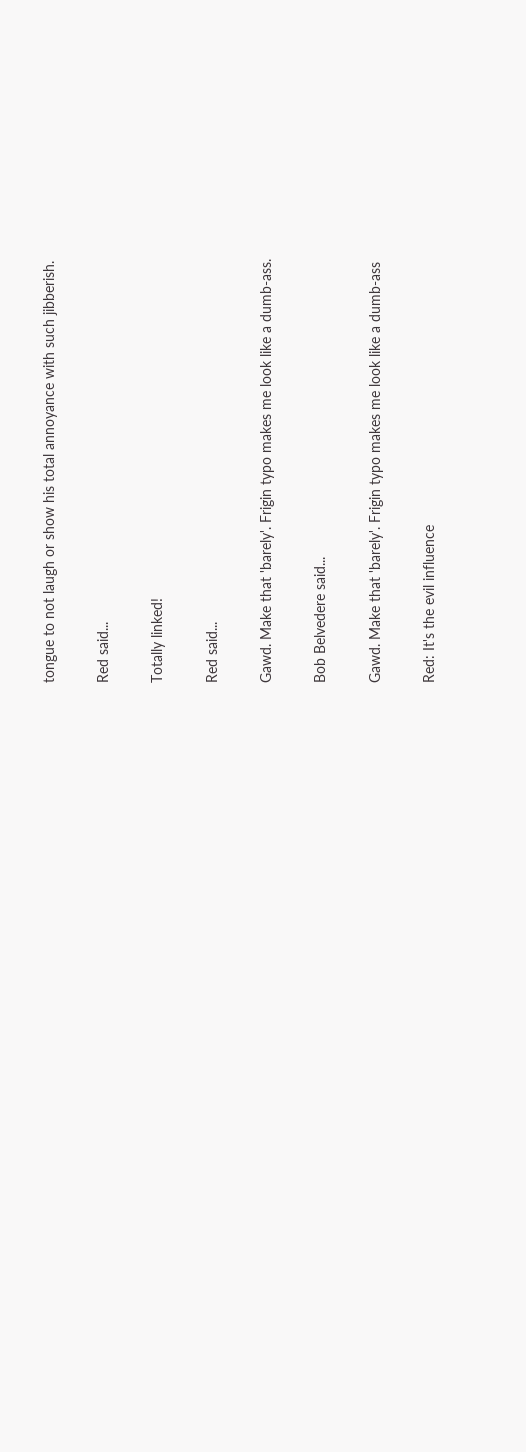tongue to not laugh or show his total annoyance with such jibberish.

Red said...

Totally linked!

Red said...

Gawd. Make that 'barely'. Frigin typo makes me look like a dumb-ass.

Bob Belvedere said...

Gawd. Make that 'barely'. Frigin typo makes me look like a dumb-ass

Red: It's the evil influence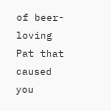of beer-loving Pat that caused you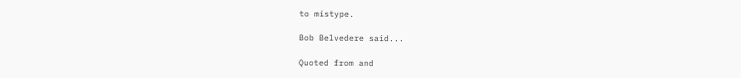to mistype.

Bob Belvedere said...

Quoted from and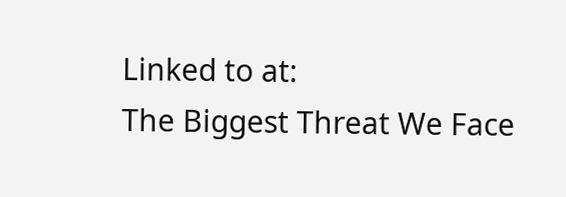Linked to at:
The Biggest Threat We Face